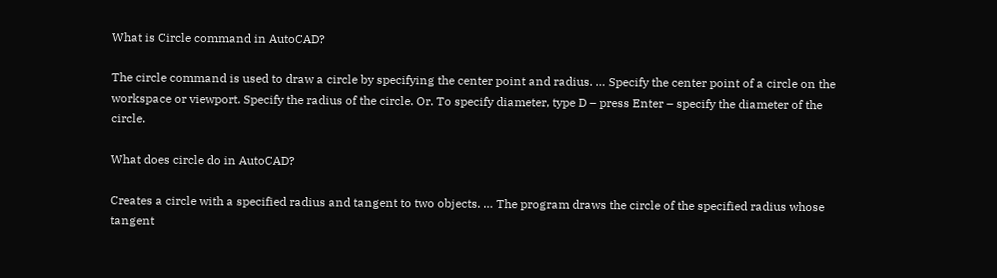What is Circle command in AutoCAD?

The circle command is used to draw a circle by specifying the center point and radius. … Specify the center point of a circle on the workspace or viewport. Specify the radius of the circle. Or. To specify diameter, type D – press Enter – specify the diameter of the circle.

What does circle do in AutoCAD?

Creates a circle with a specified radius and tangent to two objects. … The program draws the circle of the specified radius whose tangent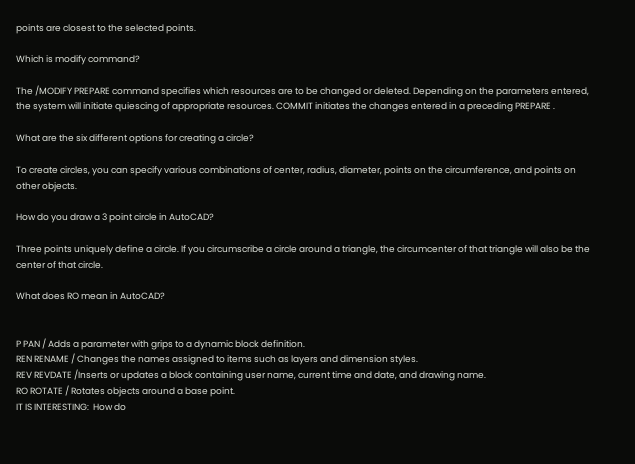points are closest to the selected points.

Which is modify command?

The /MODIFY PREPARE command specifies which resources are to be changed or deleted. Depending on the parameters entered, the system will initiate quiescing of appropriate resources. COMMIT initiates the changes entered in a preceding PREPARE .

What are the six different options for creating a circle?

To create circles, you can specify various combinations of center, radius, diameter, points on the circumference, and points on other objects.

How do you draw a 3 point circle in AutoCAD?

Three points uniquely define a circle. If you circumscribe a circle around a triangle, the circumcenter of that triangle will also be the center of that circle.

What does RO mean in AutoCAD?


P PAN / Adds a parameter with grips to a dynamic block definition.
REN RENAME / Changes the names assigned to items such as layers and dimension styles.
REV REVDATE /Inserts or updates a block containing user name, current time and date, and drawing name.
RO ROTATE / Rotates objects around a base point.
IT IS INTERESTING:  How do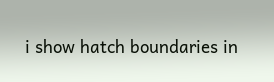i show hatch boundaries in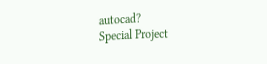autocad?
Special Project